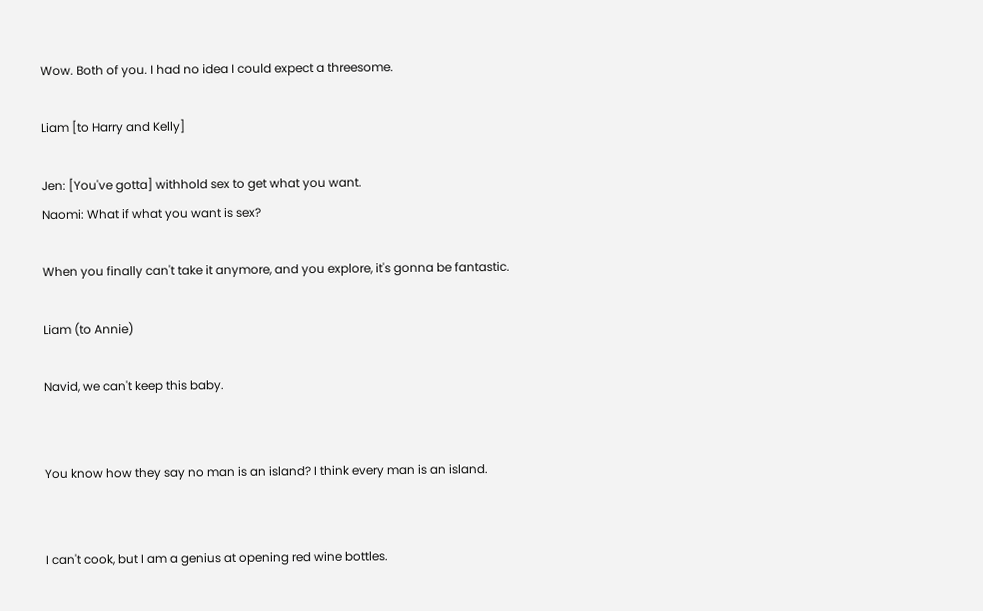Wow. Both of you. I had no idea I could expect a threesome.

Liam [to Harry and Kelly]

Jen: [You've gotta] withhold sex to get what you want.
Naomi: What if what you want is sex?

When you finally can't take it anymore, and you explore, it's gonna be fantastic.

Liam (to Annie)

Navid, we can't keep this baby.


You know how they say no man is an island? I think every man is an island.


I can't cook, but I am a genius at opening red wine bottles.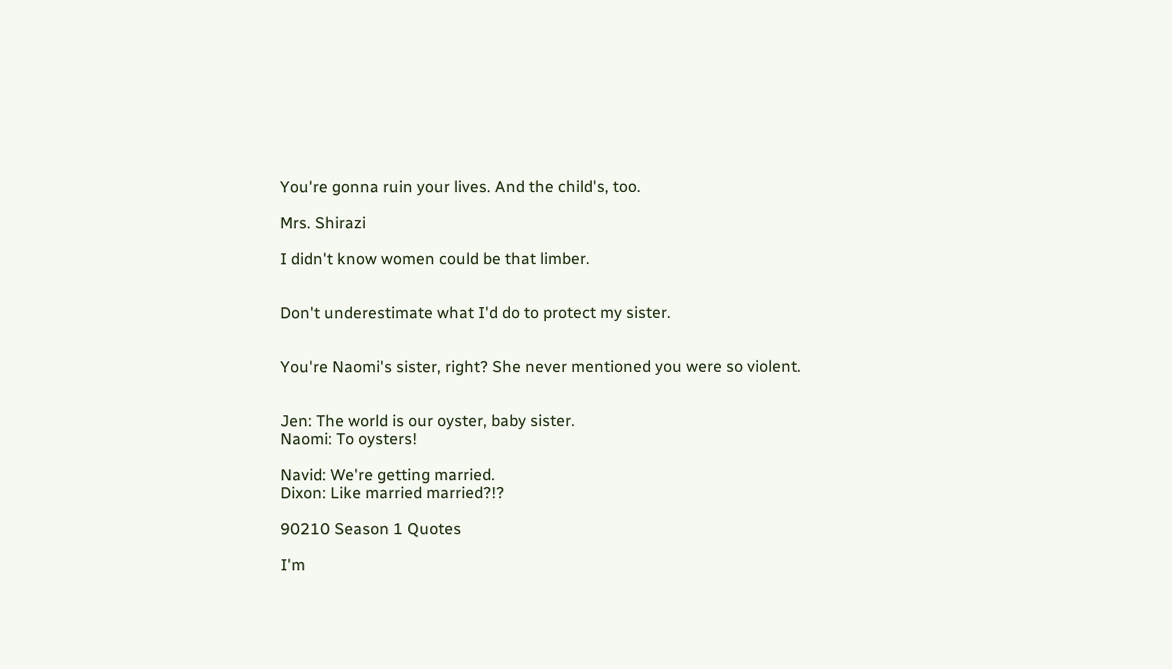You're gonna ruin your lives. And the child's, too.

Mrs. Shirazi

I didn't know women could be that limber.


Don't underestimate what I'd do to protect my sister.


You're Naomi's sister, right? She never mentioned you were so violent.


Jen: The world is our oyster, baby sister.
Naomi: To oysters!

Navid: We're getting married.
Dixon: Like married married?!?

90210 Season 1 Quotes

I'm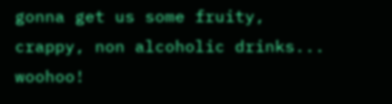gonna get us some fruity, crappy, non alcoholic drinks... woohoo!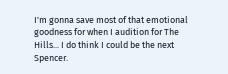I'm gonna save most of that emotional goodness for when I audition for The Hills... I do think I could be the next Spencer.